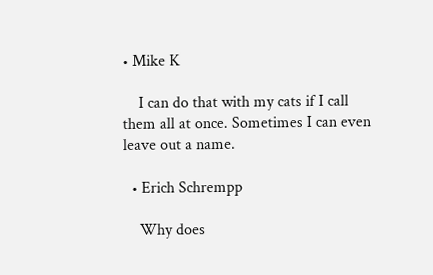• Mike K

    I can do that with my cats if I call them all at once. Sometimes I can even leave out a name.

  • Erich Schrempp

    Why does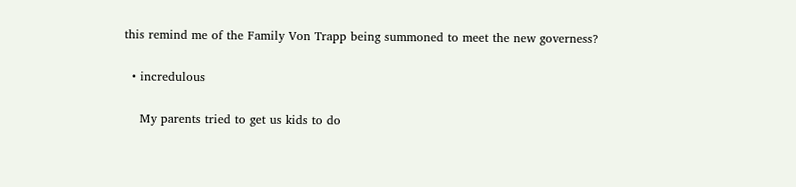this remind me of the Family Von Trapp being summoned to meet the new governess?

  • incredulous

    My parents tried to get us kids to do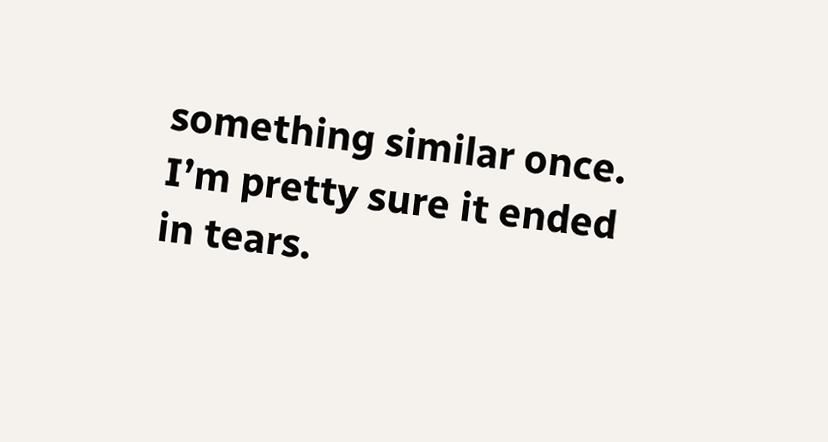something similar once. I’m pretty sure it ended in tears.